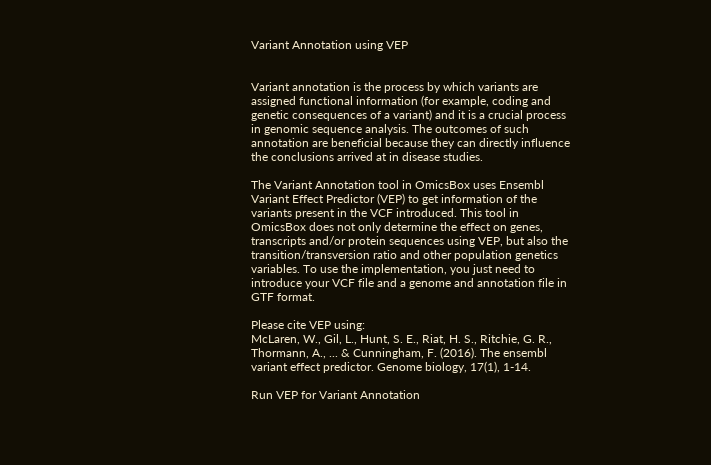Variant Annotation using VEP


Variant annotation is the process by which variants are assigned functional information (for example, coding and genetic consequences of a variant) and it is a crucial process in genomic sequence analysis. The outcomes of such annotation are beneficial because they can directly influence the conclusions arrived at in disease studies.

The Variant Annotation tool in OmicsBox uses Ensembl Variant Effect Predictor (VEP) to get information of the variants present in the VCF introduced. This tool in OmicsBox does not only determine the effect on genes, transcripts and/or protein sequences using VEP, but also the transition/transversion ratio and other population genetics variables. To use the implementation, you just need to introduce your VCF file and a genome and annotation file in GTF format.

Please cite VEP using:
McLaren, W., Gil, L., Hunt, S. E., Riat, H. S., Ritchie, G. R., Thormann, A., ... & Cunningham, F. (2016). The ensembl variant effect predictor. Genome biology, 17(1), 1-14.

Run VEP for Variant Annotation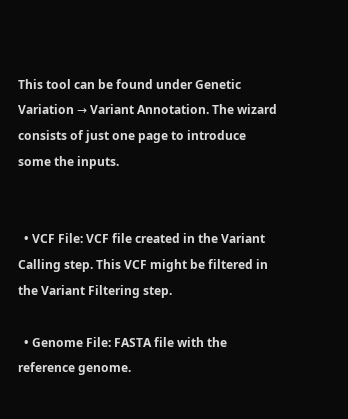This tool can be found under Genetic Variation → Variant Annotation. The wizard consists of just one page to introduce some the inputs.


  • VCF File: VCF file created in the Variant Calling step. This VCF might be filtered in the Variant Filtering step.

  • Genome File: FASTA file with the reference genome.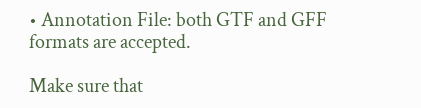• Annotation File: both GTF and GFF formats are accepted.

Make sure that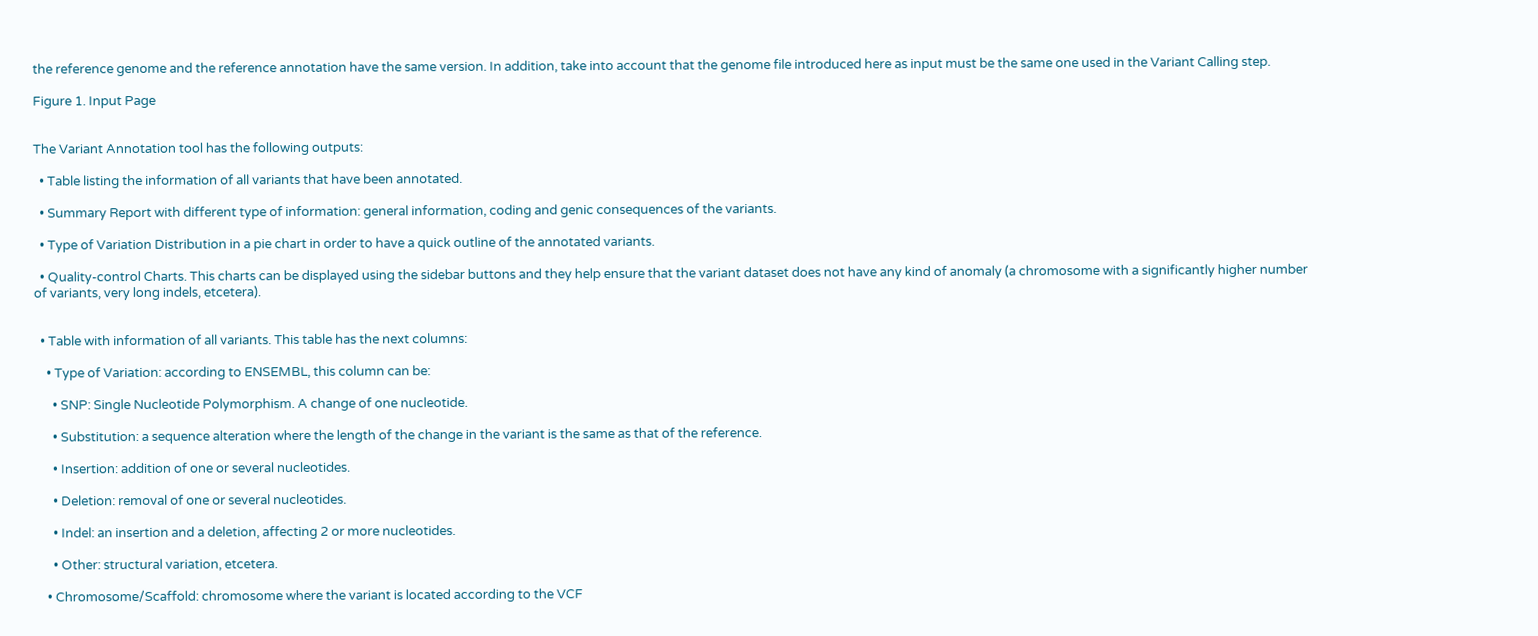the reference genome and the reference annotation have the same version. In addition, take into account that the genome file introduced here as input must be the same one used in the Variant Calling step.

Figure 1. Input Page


The Variant Annotation tool has the following outputs:

  • Table listing the information of all variants that have been annotated.

  • Summary Report with different type of information: general information, coding and genic consequences of the variants.

  • Type of Variation Distribution in a pie chart in order to have a quick outline of the annotated variants.

  • Quality-control Charts. This charts can be displayed using the sidebar buttons and they help ensure that the variant dataset does not have any kind of anomaly (a chromosome with a significantly higher number of variants, very long indels, etcetera).


  • Table with information of all variants. This table has the next columns:

    • Type of Variation: according to ENSEMBL, this column can be:

      • SNP: Single Nucleotide Polymorphism. A change of one nucleotide.

      • Substitution: a sequence alteration where the length of the change in the variant is the same as that of the reference.

      • Insertion: addition of one or several nucleotides.

      • Deletion: removal of one or several nucleotides.

      • Indel: an insertion and a deletion, affecting 2 or more nucleotides.

      • Other: structural variation, etcetera.

    • Chromosome/Scaffold: chromosome where the variant is located according to the VCF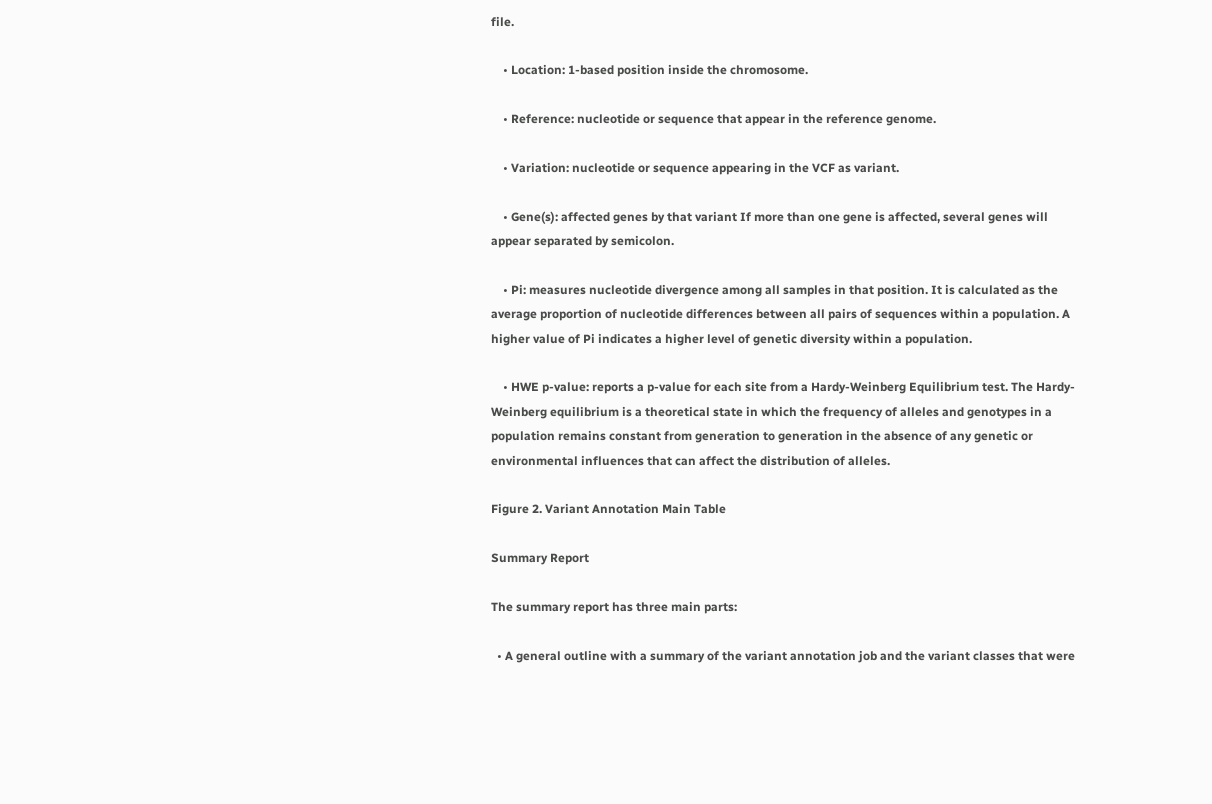file.

    • Location: 1-based position inside the chromosome.

    • Reference: nucleotide or sequence that appear in the reference genome.

    • Variation: nucleotide or sequence appearing in the VCF as variant.

    • Gene(s): affected genes by that variant If more than one gene is affected, several genes will appear separated by semicolon.

    • Pi: measures nucleotide divergence among all samples in that position. It is calculated as the average proportion of nucleotide differences between all pairs of sequences within a population. A higher value of Pi indicates a higher level of genetic diversity within a population.

    • HWE p-value: reports a p-value for each site from a Hardy-Weinberg Equilibrium test. The Hardy-Weinberg equilibrium is a theoretical state in which the frequency of alleles and genotypes in a population remains constant from generation to generation in the absence of any genetic or environmental influences that can affect the distribution of alleles.

Figure 2. Variant Annotation Main Table

Summary Report

The summary report has three main parts:

  • A general outline with a summary of the variant annotation job and the variant classes that were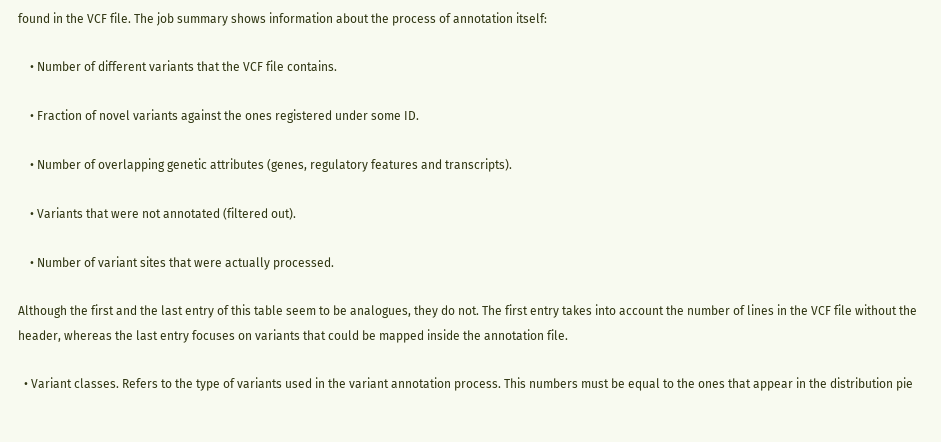found in the VCF file. The job summary shows information about the process of annotation itself:

    • Number of different variants that the VCF file contains.

    • Fraction of novel variants against the ones registered under some ID.

    • Number of overlapping genetic attributes (genes, regulatory features and transcripts).

    • Variants that were not annotated (filtered out).

    • Number of variant sites that were actually processed.

Although the first and the last entry of this table seem to be analogues, they do not. The first entry takes into account the number of lines in the VCF file without the header, whereas the last entry focuses on variants that could be mapped inside the annotation file.

  • Variant classes. Refers to the type of variants used in the variant annotation process. This numbers must be equal to the ones that appear in the distribution pie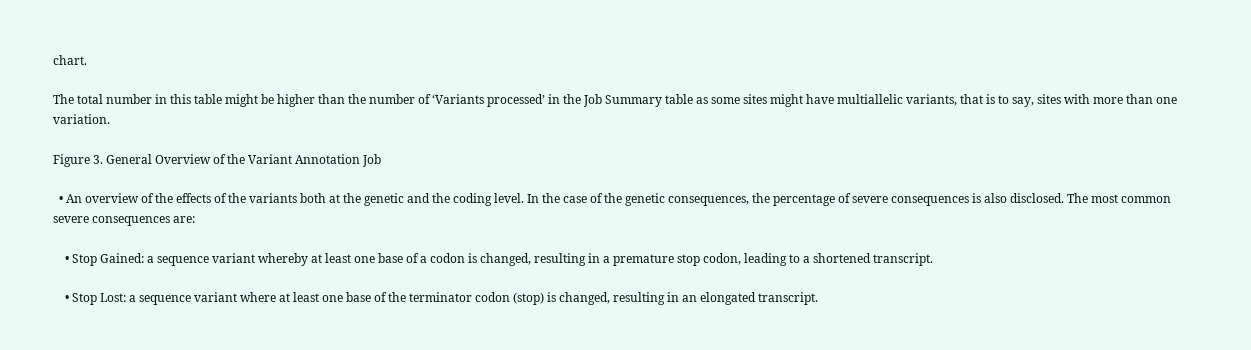chart.

The total number in this table might be higher than the number of ‘Variants processed’ in the Job Summary table as some sites might have multiallelic variants, that is to say, sites with more than one variation.

Figure 3. General Overview of the Variant Annotation Job

  • An overview of the effects of the variants both at the genetic and the coding level. In the case of the genetic consequences, the percentage of severe consequences is also disclosed. The most common severe consequences are:

    • Stop Gained: a sequence variant whereby at least one base of a codon is changed, resulting in a premature stop codon, leading to a shortened transcript.

    • Stop Lost: a sequence variant where at least one base of the terminator codon (stop) is changed, resulting in an elongated transcript.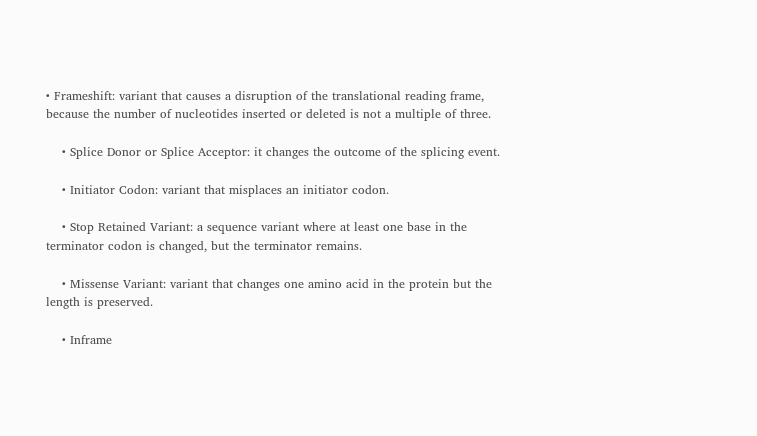• Frameshift: variant that causes a disruption of the translational reading frame, because the number of nucleotides inserted or deleted is not a multiple of three.

    • Splice Donor or Splice Acceptor: it changes the outcome of the splicing event.

    • Initiator Codon: variant that misplaces an initiator codon.

    • Stop Retained Variant: a sequence variant where at least one base in the terminator codon is changed, but the terminator remains.

    • Missense Variant: variant that changes one amino acid in the protein but the length is preserved.

    • Inframe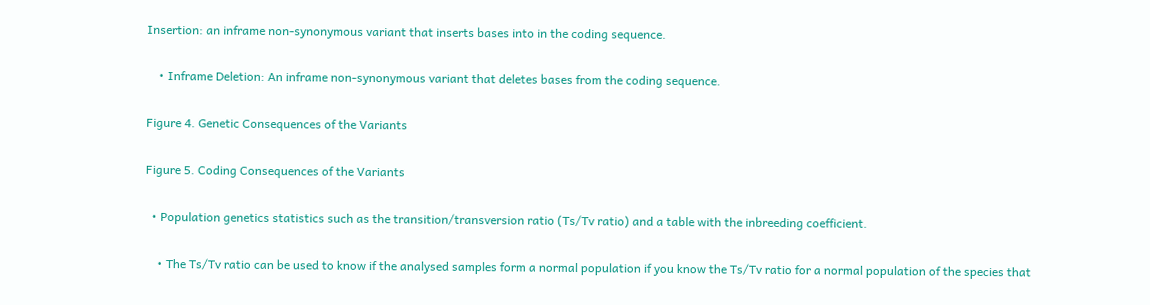Insertion: an inframe non-synonymous variant that inserts bases into in the coding sequence.

    • Inframe Deletion: An inframe non-synonymous variant that deletes bases from the coding sequence.

Figure 4. Genetic Consequences of the Variants

Figure 5. Coding Consequences of the Variants

  • Population genetics statistics such as the transition/transversion ratio (Ts/Tv ratio) and a table with the inbreeding coefficient.

    • The Ts/Tv ratio can be used to know if the analysed samples form a normal population if you know the Ts/Tv ratio for a normal population of the species that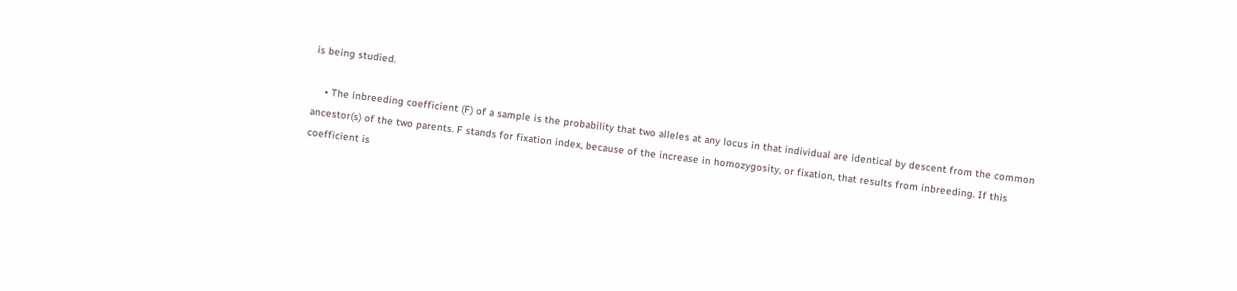is being studied.

    • The inbreeding coefficient (F) of a sample is the probability that two alleles at any locus in that individual are identical by descent from the common ancestor(s) of the two parents. F stands for fixation index, because of the increase in homozygosity, or fixation, that results from inbreeding. If this coefficient is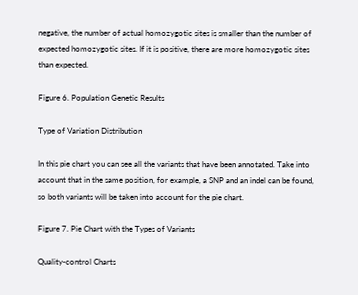negative, the number of actual homozygotic sites is smaller than the number of expected homozygotic sites. If it is positive, there are more homozygotic sites than expected.

Figure 6. Population Genetic Results

Type of Variation Distribution

In this pie chart you can see all the variants that have been annotated. Take into account that in the same position, for example, a SNP and an indel can be found, so both variants will be taken into account for the pie chart.

Figure 7. Pie Chart with the Types of Variants

Quality-control Charts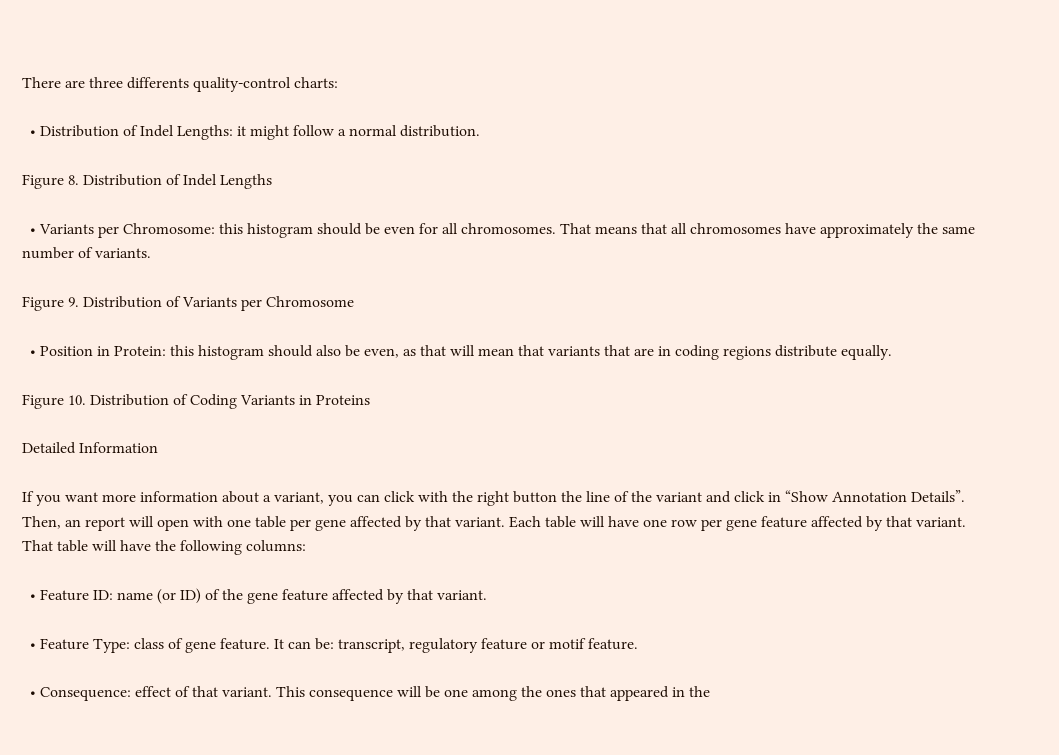There are three differents quality-control charts:

  • Distribution of Indel Lengths: it might follow a normal distribution.

Figure 8. Distribution of Indel Lengths

  • Variants per Chromosome: this histogram should be even for all chromosomes. That means that all chromosomes have approximately the same number of variants.

Figure 9. Distribution of Variants per Chromosome

  • Position in Protein: this histogram should also be even, as that will mean that variants that are in coding regions distribute equally.

Figure 10. Distribution of Coding Variants in Proteins

Detailed Information

If you want more information about a variant, you can click with the right button the line of the variant and click in “Show Annotation Details”. Then, an report will open with one table per gene affected by that variant. Each table will have one row per gene feature affected by that variant. That table will have the following columns:

  • Feature ID: name (or ID) of the gene feature affected by that variant.

  • Feature Type: class of gene feature. It can be: transcript, regulatory feature or motif feature.

  • Consequence: effect of that variant. This consequence will be one among the ones that appeared in the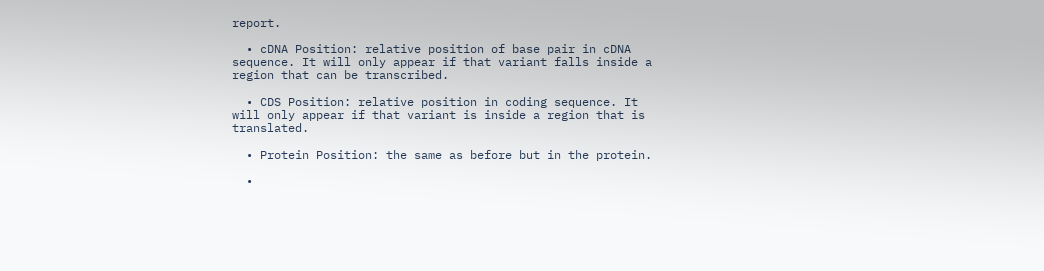report.

  • cDNA Position: relative position of base pair in cDNA sequence. It will only appear if that variant falls inside a region that can be transcribed.

  • CDS Position: relative position in coding sequence. It will only appear if that variant is inside a region that is translated.

  • Protein Position: the same as before but in the protein.

  •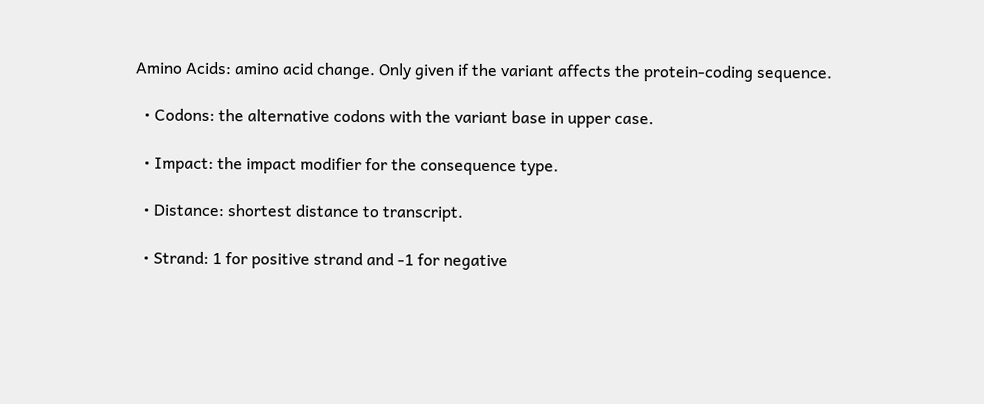Amino Acids: amino acid change. Only given if the variant affects the protein-coding sequence.

  • Codons: the alternative codons with the variant base in upper case.

  • Impact: the impact modifier for the consequence type.

  • Distance: shortest distance to transcript.

  • Strand: 1 for positive strand and -1 for negative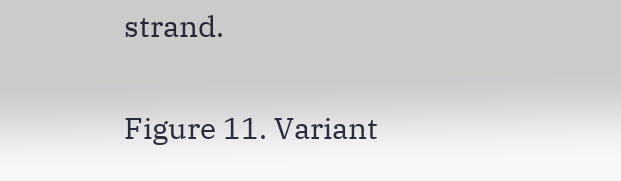strand.

Figure 11. Variant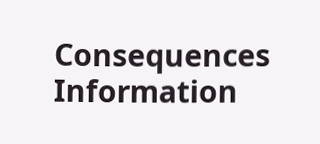Consequences Information